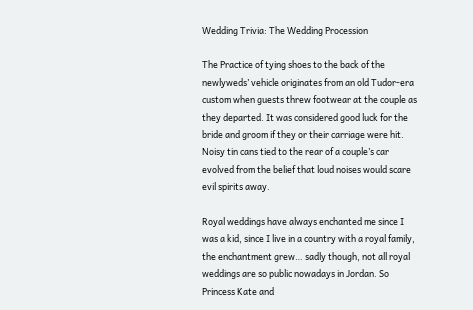Wedding Trivia: The Wedding Procession

The Practice of tying shoes to the back of the newlyweds’ vehicle originates from an old Tudor-era custom when guests threw footwear at the couple as they departed. It was considered good luck for the bride and groom if they or their carriage were hit. Noisy tin cans tied to the rear of a couple’s car evolved from the belief that loud noises would scare evil spirits away.

Royal weddings have always enchanted me since I was a kid, since I live in a country with a royal family, the enchantment grew… sadly though, not all royal weddings are so public nowadays in Jordan. So Princess Kate and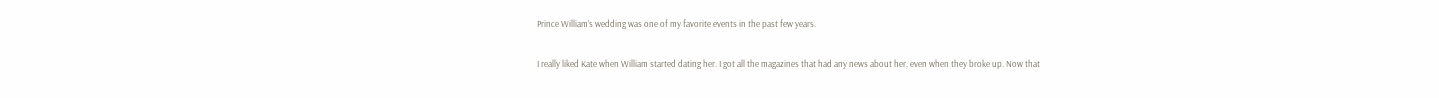Prince William’s wedding was one of my favorite events in the past few years.

I really liked Kate when William started dating her. I got all the magazines that had any news about her, even when they broke up. Now that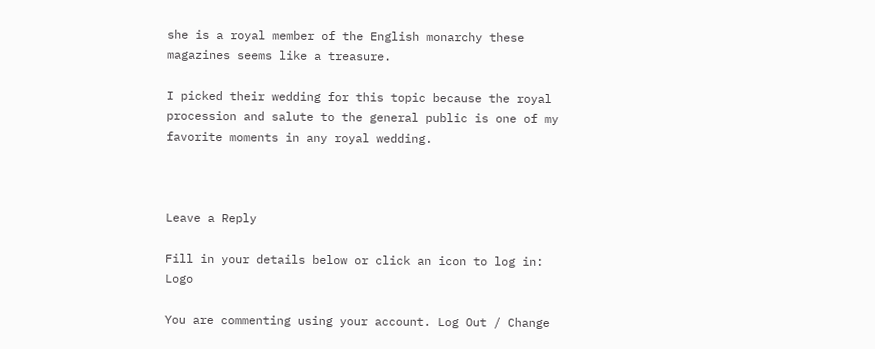she is a royal member of the English monarchy these magazines seems like a treasure.

I picked their wedding for this topic because the royal procession and salute to the general public is one of my favorite moments in any royal wedding.



Leave a Reply

Fill in your details below or click an icon to log in: Logo

You are commenting using your account. Log Out / Change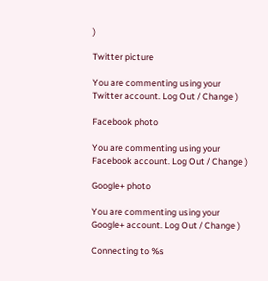)

Twitter picture

You are commenting using your Twitter account. Log Out / Change )

Facebook photo

You are commenting using your Facebook account. Log Out / Change )

Google+ photo

You are commenting using your Google+ account. Log Out / Change )

Connecting to %s